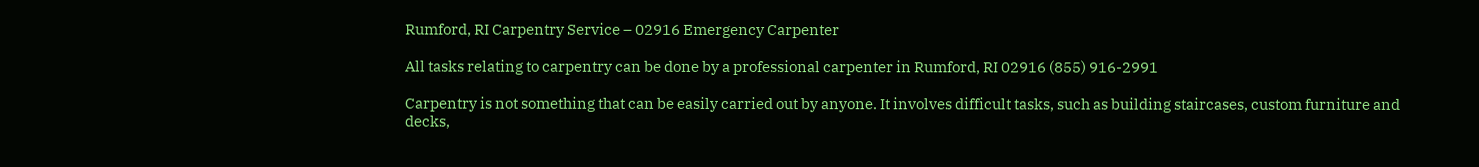Rumford, RI Carpentry Service – 02916 Emergency Carpenter

All tasks relating to carpentry can be done by a professional carpenter in Rumford, RI 02916 (855) 916-2991

Carpentry is not something that can be easily carried out by anyone. It involves difficult tasks, such as building staircases, custom furniture and decks,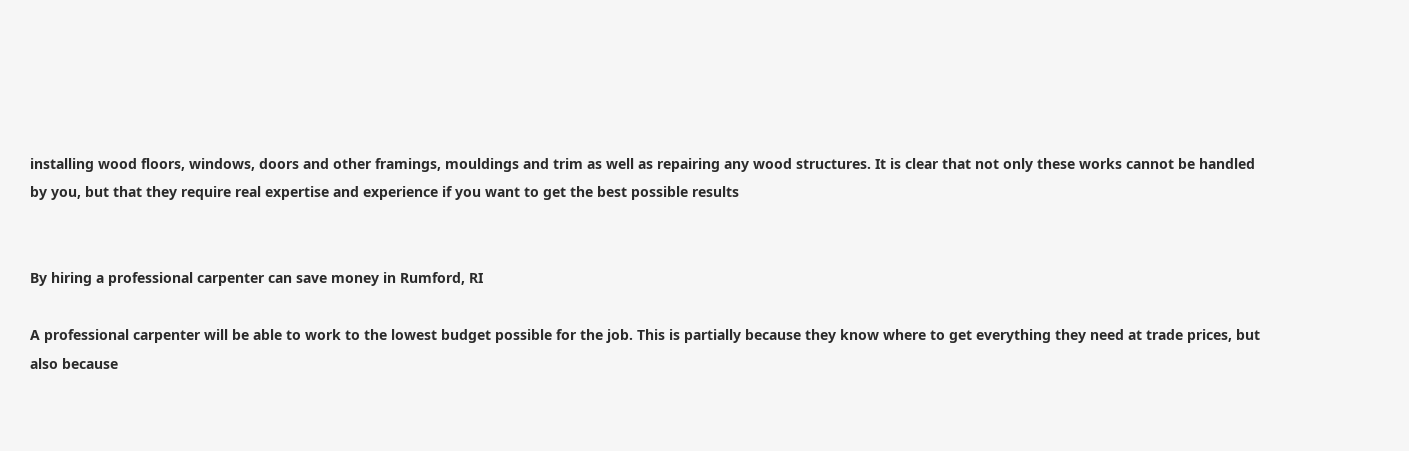installing wood floors, windows, doors and other framings, mouldings and trim as well as repairing any wood structures. It is clear that not only these works cannot be handled by you, but that they require real expertise and experience if you want to get the best possible results


By hiring a professional carpenter can save money in Rumford, RI

A professional carpenter will be able to work to the lowest budget possible for the job. This is partially because they know where to get everything they need at trade prices, but also because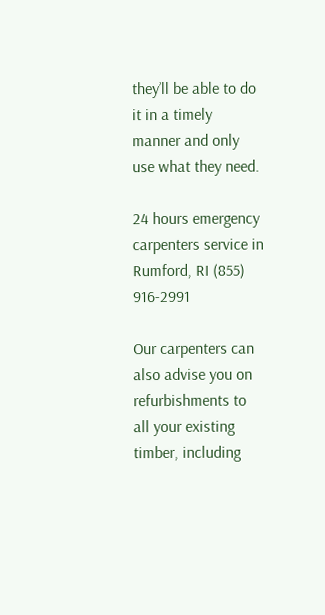they’ll be able to do it in a timely manner and only use what they need.

24 hours emergency carpenters service in Rumford, RI (855) 916-2991

Our carpenters can also advise you on refurbishments to all your existing timber, including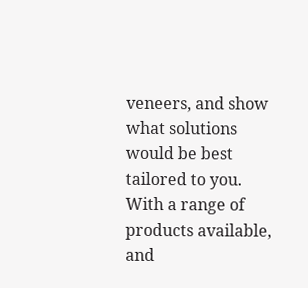veneers, and show what solutions would be best tailored to you. With a range of products available, and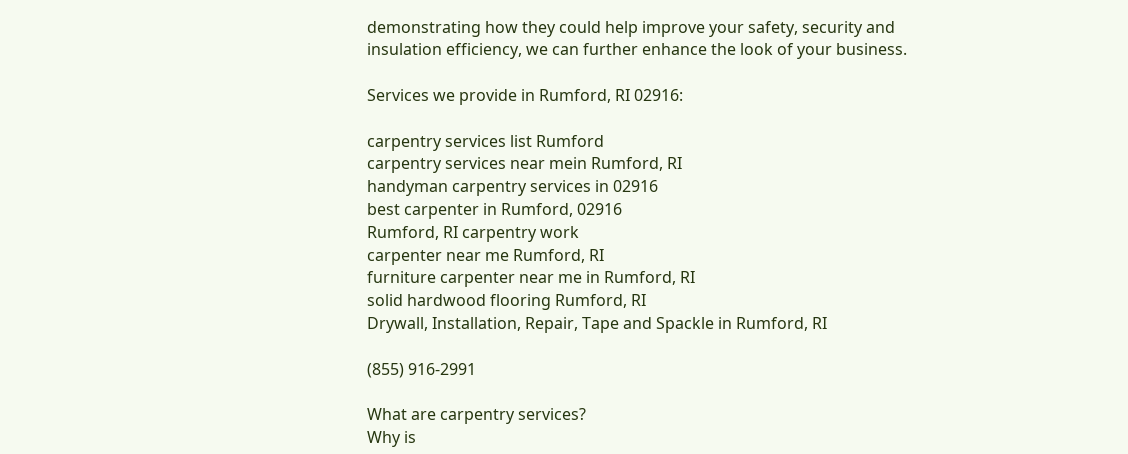demonstrating how they could help improve your safety, security and insulation efficiency, we can further enhance the look of your business.

Services we provide in Rumford, RI 02916:

carpentry services list Rumford
carpentry services near mein Rumford, RI
handyman carpentry services in 02916
best carpenter in Rumford, 02916
Rumford, RI carpentry work
carpenter near me Rumford, RI
furniture carpenter near me in Rumford, RI
solid hardwood flooring Rumford, RI
Drywall, Installation, Repair, Tape and Spackle in Rumford, RI

(855) 916-2991

What are carpentry services?
Why is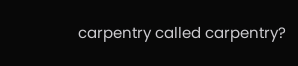carpentry called carpentry?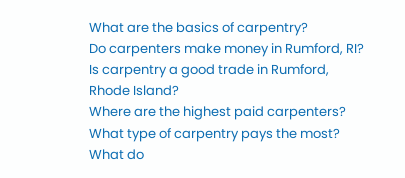What are the basics of carpentry?
Do carpenters make money in Rumford, RI?
Is carpentry a good trade in Rumford, Rhode Island?
Where are the highest paid carpenters?
What type of carpentry pays the most?
What do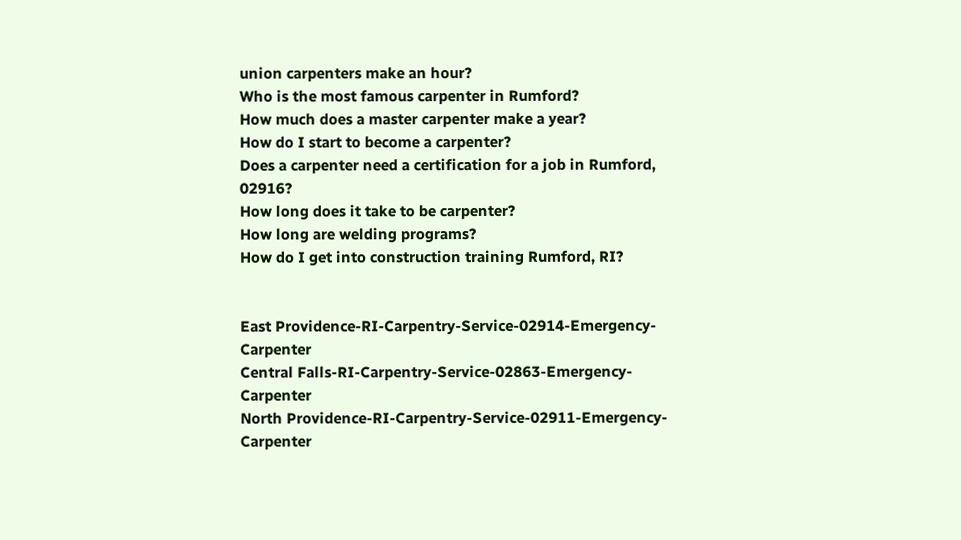union carpenters make an hour?
Who is the most famous carpenter in Rumford?
How much does a master carpenter make a year?
How do I start to become a carpenter?
Does a carpenter need a certification for a job in Rumford, 02916?
How long does it take to be carpenter?
How long are welding programs?
How do I get into construction training Rumford, RI?


East Providence-RI-Carpentry-Service-02914-Emergency-Carpenter
Central Falls-RI-Carpentry-Service-02863-Emergency-Carpenter
North Providence-RI-Carpentry-Service-02911-Emergency-Carpenter